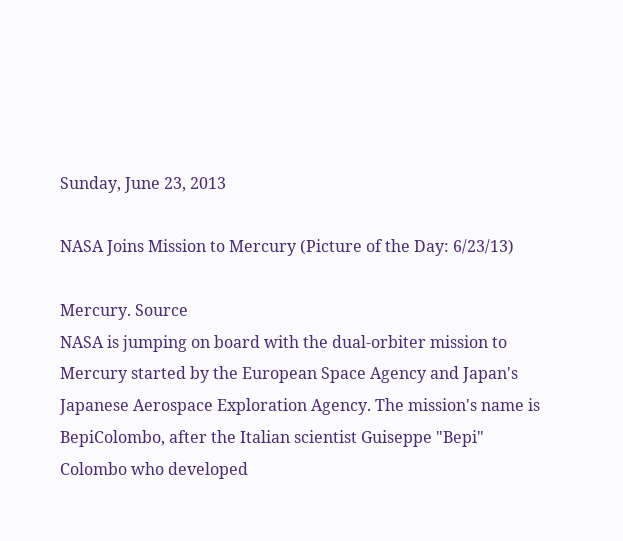Sunday, June 23, 2013

NASA Joins Mission to Mercury (Picture of the Day: 6/23/13)

Mercury. Source
NASA is jumping on board with the dual-orbiter mission to Mercury started by the European Space Agency and Japan's Japanese Aerospace Exploration Agency. The mission's name is BepiColombo, after the Italian scientist Guiseppe "Bepi" Colombo who developed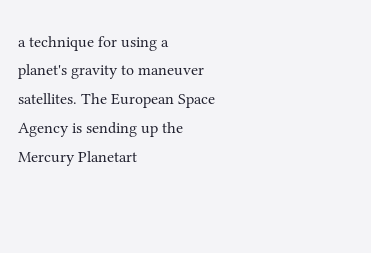a technique for using a planet's gravity to maneuver satellites. The European Space Agency is sending up the Mercury Planetart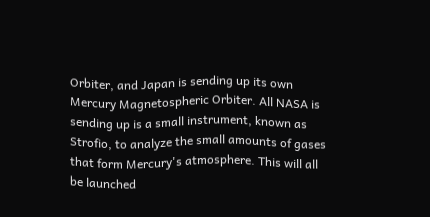Orbiter, and Japan is sending up its own Mercury Magnetospheric Orbiter. All NASA is sending up is a small instrument, known as Strofio, to analyze the small amounts of gases that form Mercury's atmosphere. This will all be launched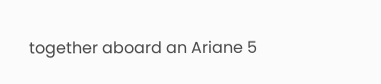together aboard an Ariane 5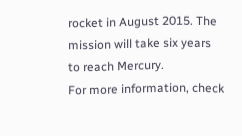rocket in August 2015. The mission will take six years to reach Mercury.
For more information, check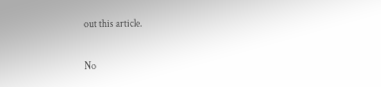out this article.

No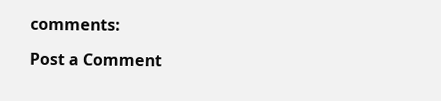comments:

Post a Comment